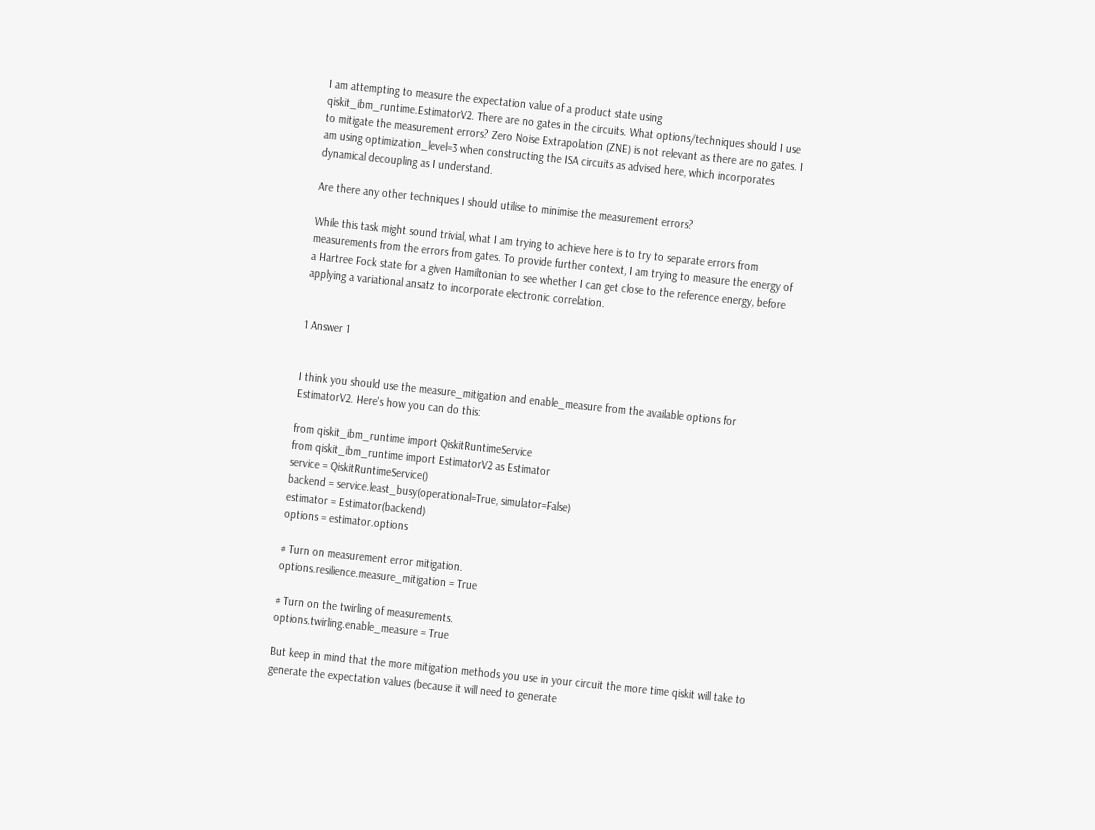I am attempting to measure the expectation value of a product state using qiskit_ibm_runtime.EstimatorV2. There are no gates in the circuits. What options/techniques should I use to mitigate the measurement errors? Zero Noise Extrapolation (ZNE) is not relevant as there are no gates. I am using optimization_level=3 when constructing the ISA circuits as advised here, which incorporates dynamical decoupling as I understand.

Are there any other techniques I should utilise to minimise the measurement errors?

While this task might sound trivial, what I am trying to achieve here is to try to separate errors from measurements from the errors from gates. To provide further context, I am trying to measure the energy of a Hartree Fock state for a given Hamiltonian to see whether I can get close to the reference energy, before applying a variational ansatz to incorporate electronic correlation.


1 Answer 1


I think you should use the measure_mitigation and enable_measure from the available options for EstimatorV2. Here's how you can do this:

from qiskit_ibm_runtime import QiskitRuntimeService
from qiskit_ibm_runtime import EstimatorV2 as Estimator
service = QiskitRuntimeService()
backend = service.least_busy(operational=True, simulator=False)
estimator = Estimator(backend)
options = estimator.options

# Turn on measurement error mitigation.
options.resilience.measure_mitigation = True

# Turn on the twirling of measurements.
options.twirling.enable_measure = True

But keep in mind that the more mitigation methods you use in your circuit the more time qiskit will take to generate the expectation values (because it will need to generate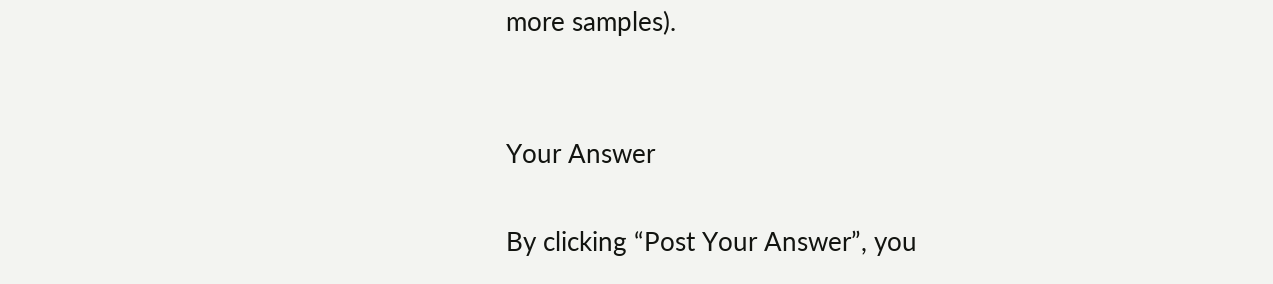more samples).


Your Answer

By clicking “Post Your Answer”, you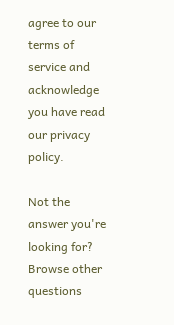agree to our terms of service and acknowledge you have read our privacy policy.

Not the answer you're looking for? Browse other questions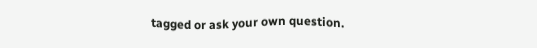tagged or ask your own question.